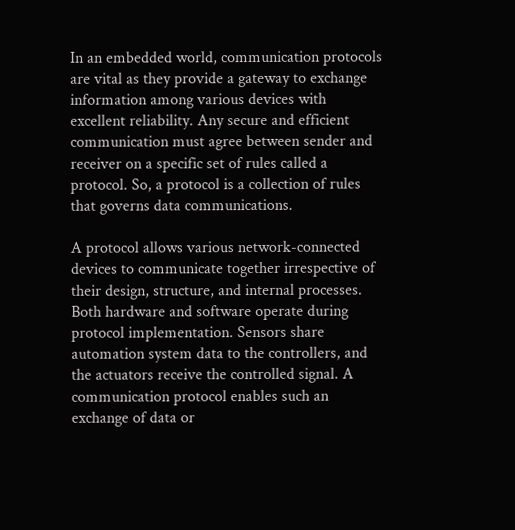In an embedded world, communication protocols are vital as they provide a gateway to exchange information among various devices with excellent reliability. Any secure and efficient communication must agree between sender and receiver on a specific set of rules called a protocol. So, a protocol is a collection of rules that governs data communications.

A protocol allows various network-connected devices to communicate together irrespective of their design, structure, and internal processes. Both hardware and software operate during protocol implementation. Sensors share automation system data to the controllers, and the actuators receive the controlled signal. A communication protocol enables such an exchange of data or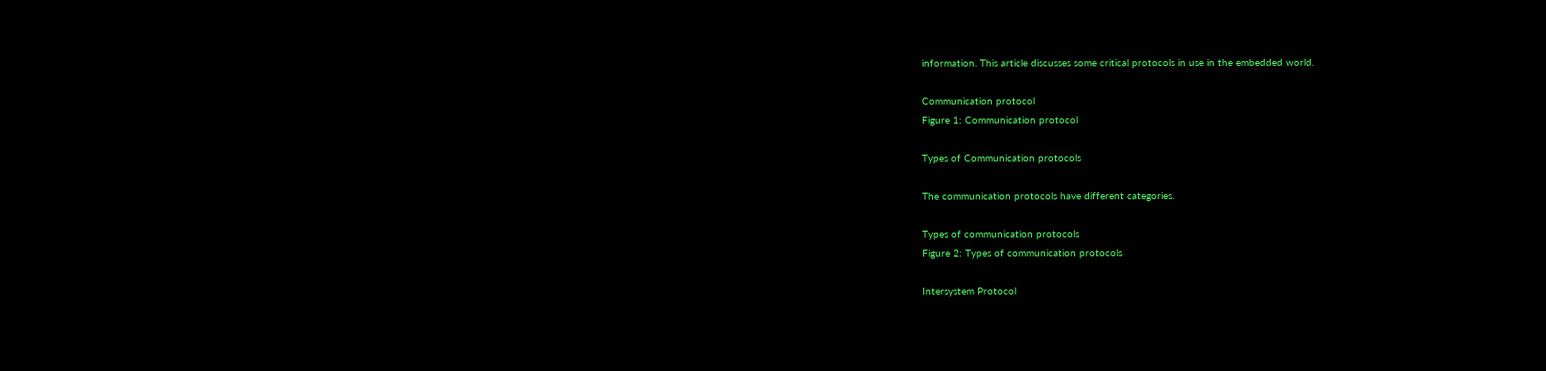information. This article discusses some critical protocols in use in the embedded world.

Communication protocol
Figure 1: Communication protocol

Types of Communication protocols

The communication protocols have different categories.

Types of communication protocols
Figure 2: Types of communication protocols

Intersystem Protocol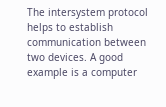The intersystem protocol helps to establish communication between two devices. A good example is a computer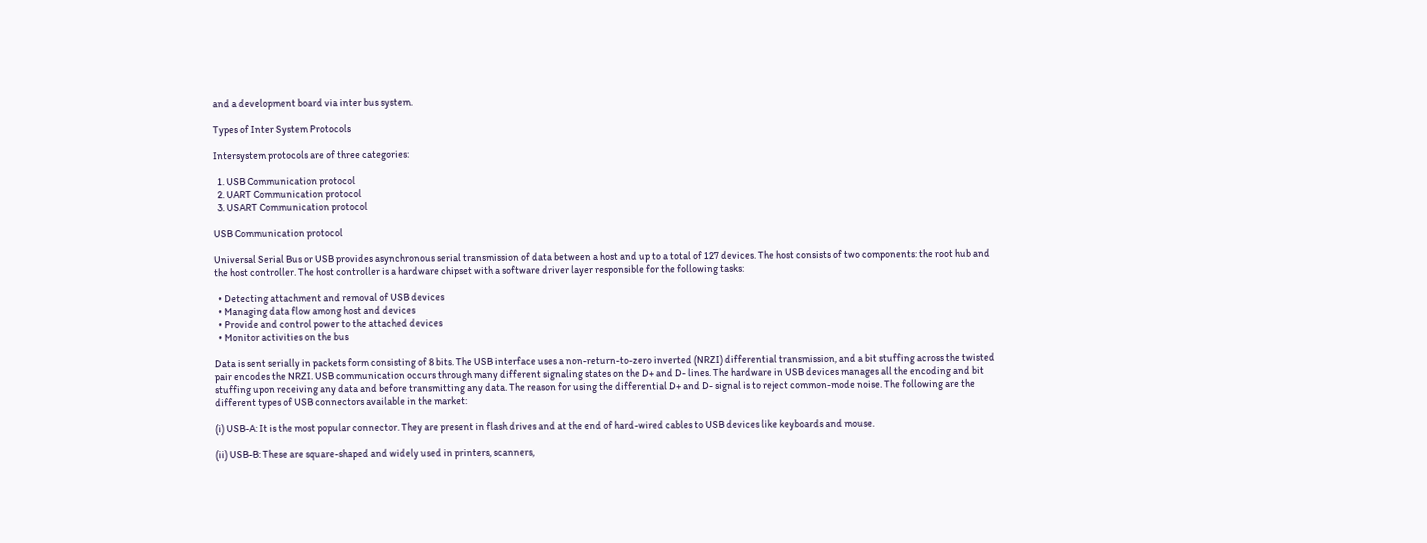and a development board via inter bus system.

Types of Inter System Protocols

Intersystem protocols are of three categories:

  1. USB Communication protocol
  2. UART Communication protocol
  3. USART Communication protocol

USB Communication protocol

Universal Serial Bus or USB provides asynchronous serial transmission of data between a host and up to a total of 127 devices. The host consists of two components: the root hub and the host controller. The host controller is a hardware chipset with a software driver layer responsible for the following tasks:

  • Detecting attachment and removal of USB devices
  • Managing data flow among host and devices
  • Provide and control power to the attached devices
  • Monitor activities on the bus

Data is sent serially in packets form consisting of 8 bits. The USB interface uses a non-return-to-zero inverted (NRZI) differential transmission, and a bit stuffing across the twisted pair encodes the NRZI. USB communication occurs through many different signaling states on the D+ and D- lines. The hardware in USB devices manages all the encoding and bit stuffing upon receiving any data and before transmitting any data. The reason for using the differential D+ and D- signal is to reject common-mode noise. The following are the different types of USB connectors available in the market:

(i) USB-A: It is the most popular connector. They are present in flash drives and at the end of hard-wired cables to USB devices like keyboards and mouse.

(ii) USB-B: These are square-shaped and widely used in printers, scanners,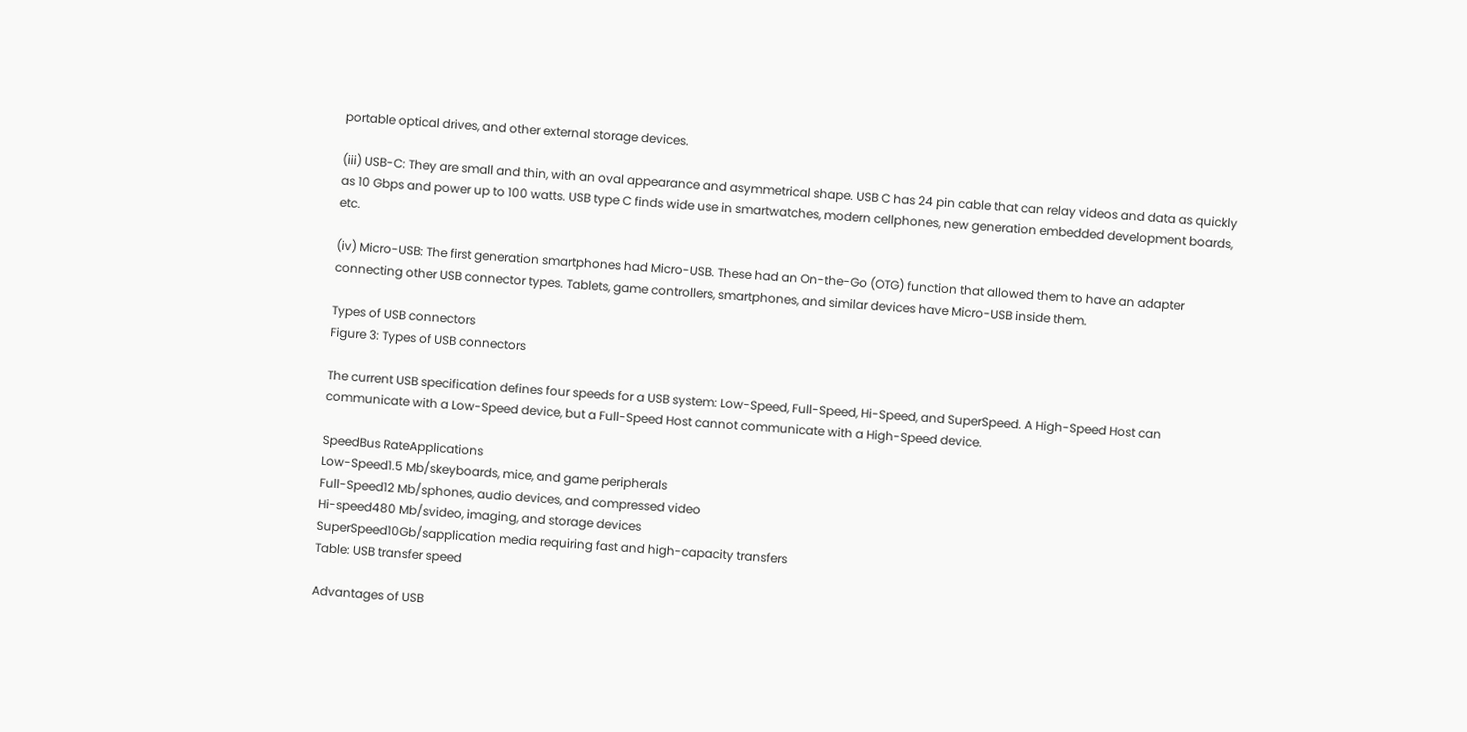portable optical drives, and other external storage devices.

(iii) USB-C: They are small and thin, with an oval appearance and asymmetrical shape. USB C has 24 pin cable that can relay videos and data as quickly as 10 Gbps and power up to 100 watts. USB type C finds wide use in smartwatches, modern cellphones, new generation embedded development boards, etc.

(iv) Micro-USB: The first generation smartphones had Micro-USB. These had an On-the-Go (OTG) function that allowed them to have an adapter connecting other USB connector types. Tablets, game controllers, smartphones, and similar devices have Micro-USB inside them.

Types of USB connectors
Figure 3: Types of USB connectors

The current USB specification defines four speeds for a USB system: Low-Speed, Full-Speed, Hi-Speed, and SuperSpeed. A High-Speed Host can communicate with a Low-Speed device, but a Full-Speed Host cannot communicate with a High-Speed device.

SpeedBus RateApplications
Low-Speed1.5 Mb/skeyboards, mice, and game peripherals
Full-Speed12 Mb/sphones, audio devices, and compressed video
Hi-speed480 Mb/svideo, imaging, and storage devices
SuperSpeed10Gb/sapplication media requiring fast and high-capacity transfers
Table: USB transfer speed

Advantages of USB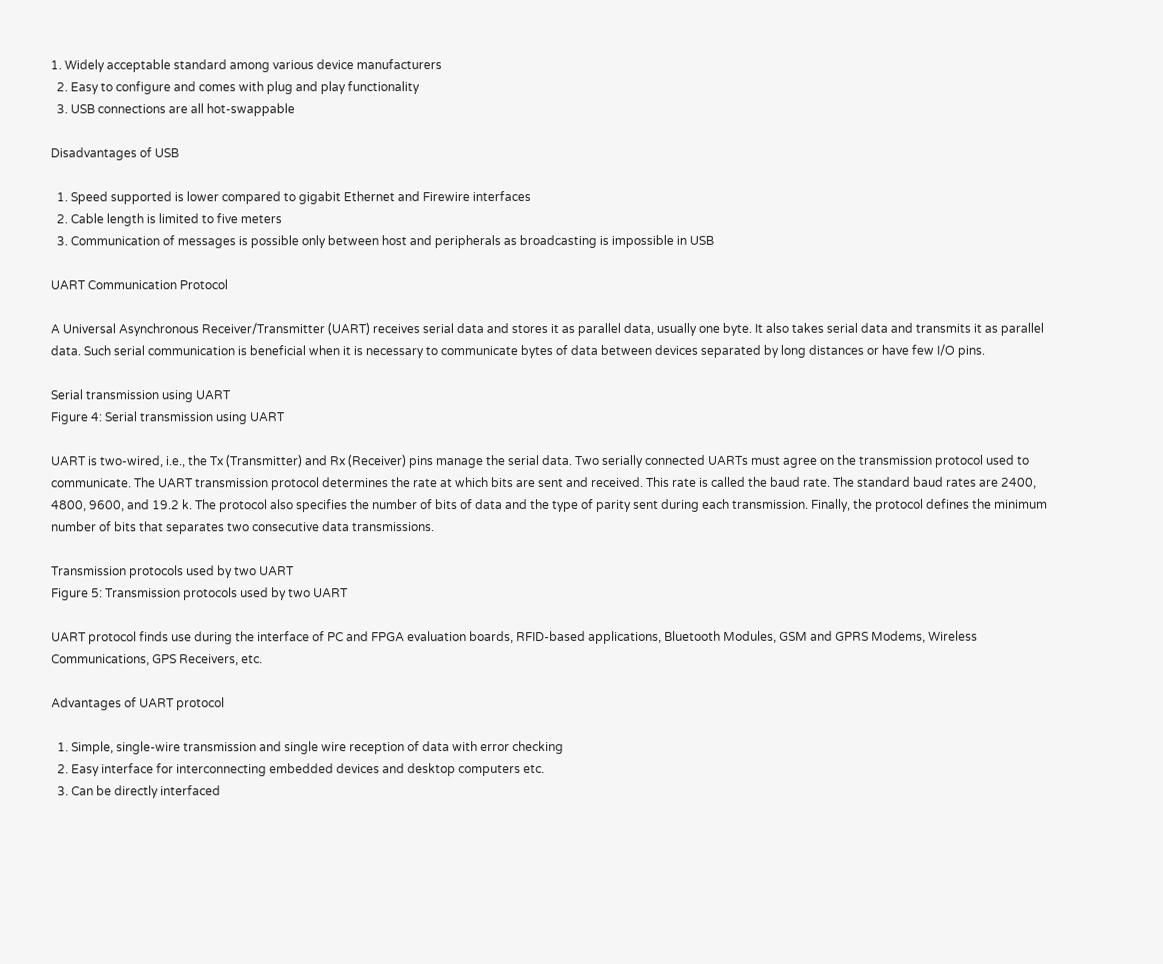1. Widely acceptable standard among various device manufacturers
  2. Easy to configure and comes with plug and play functionality
  3. USB connections are all hot-swappable

Disadvantages of USB

  1. Speed supported is lower compared to gigabit Ethernet and Firewire interfaces
  2. Cable length is limited to five meters
  3. Communication of messages is possible only between host and peripherals as broadcasting is impossible in USB

UART Communication Protocol

A Universal Asynchronous Receiver/Transmitter (UART) receives serial data and stores it as parallel data, usually one byte. It also takes serial data and transmits it as parallel data. Such serial communication is beneficial when it is necessary to communicate bytes of data between devices separated by long distances or have few I/O pins.

Serial transmission using UART
Figure 4: Serial transmission using UART

UART is two-wired, i.e., the Tx (Transmitter) and Rx (Receiver) pins manage the serial data. Two serially connected UARTs must agree on the transmission protocol used to communicate. The UART transmission protocol determines the rate at which bits are sent and received. This rate is called the baud rate. The standard baud rates are 2400, 4800, 9600, and 19.2 k. The protocol also specifies the number of bits of data and the type of parity sent during each transmission. Finally, the protocol defines the minimum number of bits that separates two consecutive data transmissions.

Transmission protocols used by two UART
Figure 5: Transmission protocols used by two UART

UART protocol finds use during the interface of PC and FPGA evaluation boards, RFID-based applications, Bluetooth Modules, GSM and GPRS Modems, Wireless Communications, GPS Receivers, etc.

Advantages of UART protocol

  1. Simple, single-wire transmission and single wire reception of data with error checking
  2. Easy interface for interconnecting embedded devices and desktop computers etc.
  3. Can be directly interfaced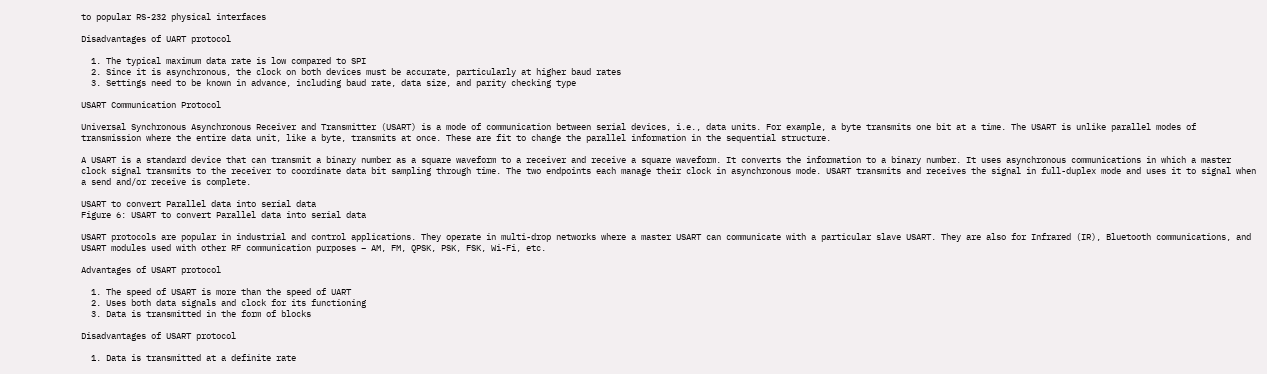to popular RS-232 physical interfaces

Disadvantages of UART protocol

  1. The typical maximum data rate is low compared to SPI
  2. Since it is asynchronous, the clock on both devices must be accurate, particularly at higher baud rates
  3. Settings need to be known in advance, including baud rate, data size, and parity checking type

USART Communication Protocol

Universal Synchronous Asynchronous Receiver and Transmitter (USART) is a mode of communication between serial devices, i.e., data units. For example, a byte transmits one bit at a time. The USART is unlike parallel modes of transmission where the entire data unit, like a byte, transmits at once. These are fit to change the parallel information in the sequential structure.

A USART is a standard device that can transmit a binary number as a square waveform to a receiver and receive a square waveform. It converts the information to a binary number. It uses asynchronous communications in which a master clock signal transmits to the receiver to coordinate data bit sampling through time. The two endpoints each manage their clock in asynchronous mode. USART transmits and receives the signal in full-duplex mode and uses it to signal when a send and/or receive is complete.

USART to convert Parallel data into serial data
Figure 6: USART to convert Parallel data into serial data

USART protocols are popular in industrial and control applications. They operate in multi-drop networks where a master USART can communicate with a particular slave USART. They are also for Infrared (IR), Bluetooth communications, and USART modules used with other RF communication purposes – AM, FM, QPSK, PSK, FSK, Wi-Fi, etc.

Advantages of USART protocol

  1. The speed of USART is more than the speed of UART
  2. Uses both data signals and clock for its functioning
  3. Data is transmitted in the form of blocks

Disadvantages of USART protocol

  1. Data is transmitted at a definite rate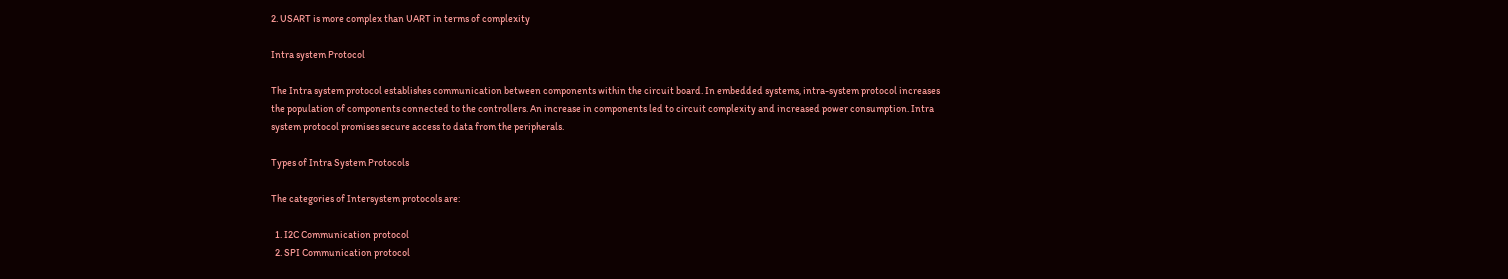2. USART is more complex than UART in terms of complexity

Intra system Protocol

The Intra system protocol establishes communication between components within the circuit board. In embedded systems, intra-system protocol increases the population of components connected to the controllers. An increase in components led to circuit complexity and increased power consumption. Intra system protocol promises secure access to data from the peripherals.

Types of Intra System Protocols

The categories of Intersystem protocols are:

  1. I2C Communication protocol
  2. SPI Communication protocol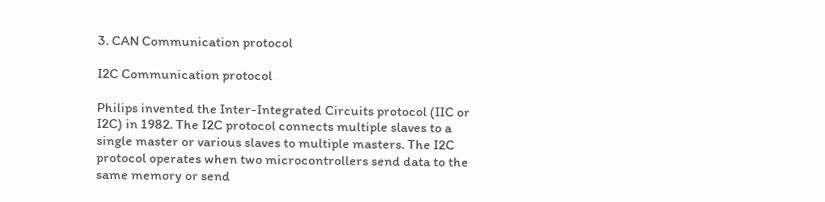3. CAN Communication protocol

I2C Communication protocol

Philips invented the Inter-Integrated Circuits protocol (IIC or I2C) in 1982. The I2C protocol connects multiple slaves to a single master or various slaves to multiple masters. The I2C protocol operates when two microcontrollers send data to the same memory or send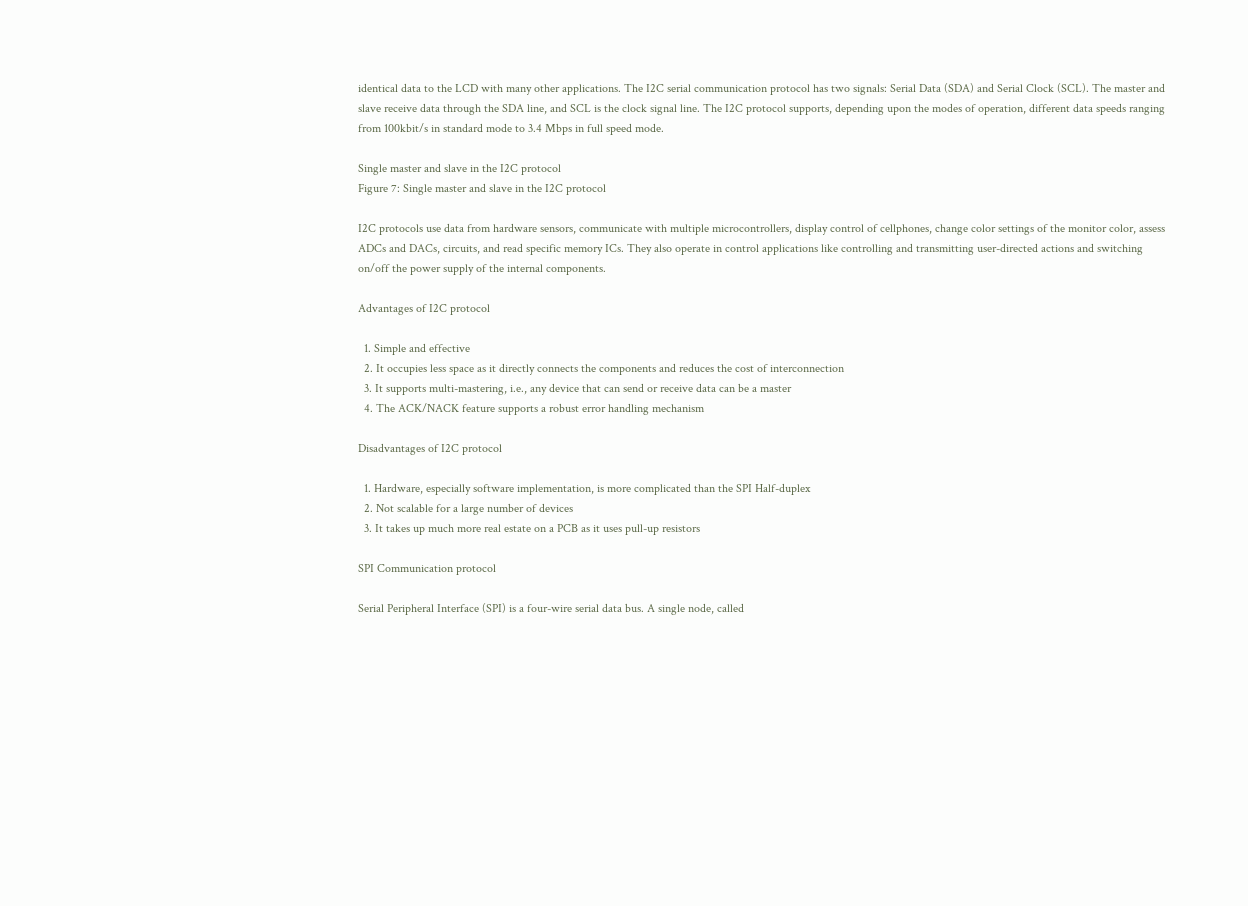identical data to the LCD with many other applications. The I2C serial communication protocol has two signals: Serial Data (SDA) and Serial Clock (SCL). The master and slave receive data through the SDA line, and SCL is the clock signal line. The I2C protocol supports, depending upon the modes of operation, different data speeds ranging from 100kbit/s in standard mode to 3.4 Mbps in full speed mode.

Single master and slave in the I2C protocol
Figure 7: Single master and slave in the I2C protocol

I2C protocols use data from hardware sensors, communicate with multiple microcontrollers, display control of cellphones, change color settings of the monitor color, assess ADCs and DACs, circuits, and read specific memory ICs. They also operate in control applications like controlling and transmitting user-directed actions and switching on/off the power supply of the internal components.

Advantages of I2C protocol

  1. Simple and effective
  2. It occupies less space as it directly connects the components and reduces the cost of interconnection
  3. It supports multi-mastering, i.e., any device that can send or receive data can be a master
  4. The ACK/NACK feature supports a robust error handling mechanism

Disadvantages of I2C protocol

  1. Hardware, especially software implementation, is more complicated than the SPI Half-duplex
  2. Not scalable for a large number of devices
  3. It takes up much more real estate on a PCB as it uses pull-up resistors

SPI Communication protocol

Serial Peripheral Interface (SPI) is a four-wire serial data bus. A single node, called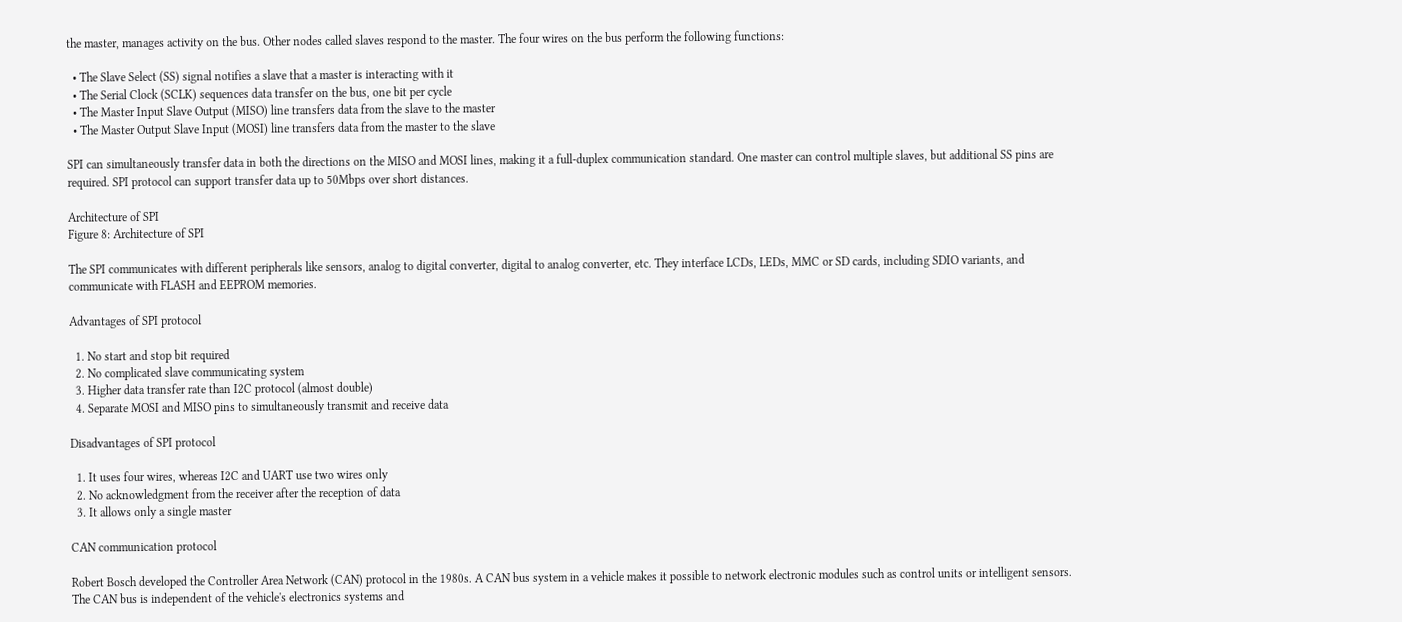the master, manages activity on the bus. Other nodes called slaves respond to the master. The four wires on the bus perform the following functions:

  • The Slave Select (SS) signal notifies a slave that a master is interacting with it
  • The Serial Clock (SCLK) sequences data transfer on the bus, one bit per cycle
  • The Master Input Slave Output (MISO) line transfers data from the slave to the master
  • The Master Output Slave Input (MOSI) line transfers data from the master to the slave

SPI can simultaneously transfer data in both the directions on the MISO and MOSI lines, making it a full-duplex communication standard. One master can control multiple slaves, but additional SS pins are required. SPI protocol can support transfer data up to 50Mbps over short distances.

Architecture of SPI
Figure 8: Architecture of SPI

The SPI communicates with different peripherals like sensors, analog to digital converter, digital to analog converter, etc. They interface LCDs, LEDs, MMC or SD cards, including SDIO variants, and communicate with FLASH and EEPROM memories.

Advantages of SPI protocol

  1. No start and stop bit required
  2. No complicated slave communicating system
  3. Higher data transfer rate than I2C protocol (almost double)
  4. Separate MOSI and MISO pins to simultaneously transmit and receive data

Disadvantages of SPI protocol

  1. It uses four wires, whereas I2C and UART use two wires only
  2. No acknowledgment from the receiver after the reception of data
  3. It allows only a single master

CAN communication protocol

Robert Bosch developed the Controller Area Network (CAN) protocol in the 1980s. A CAN bus system in a vehicle makes it possible to network electronic modules such as control units or intelligent sensors. The CAN bus is independent of the vehicle's electronics systems and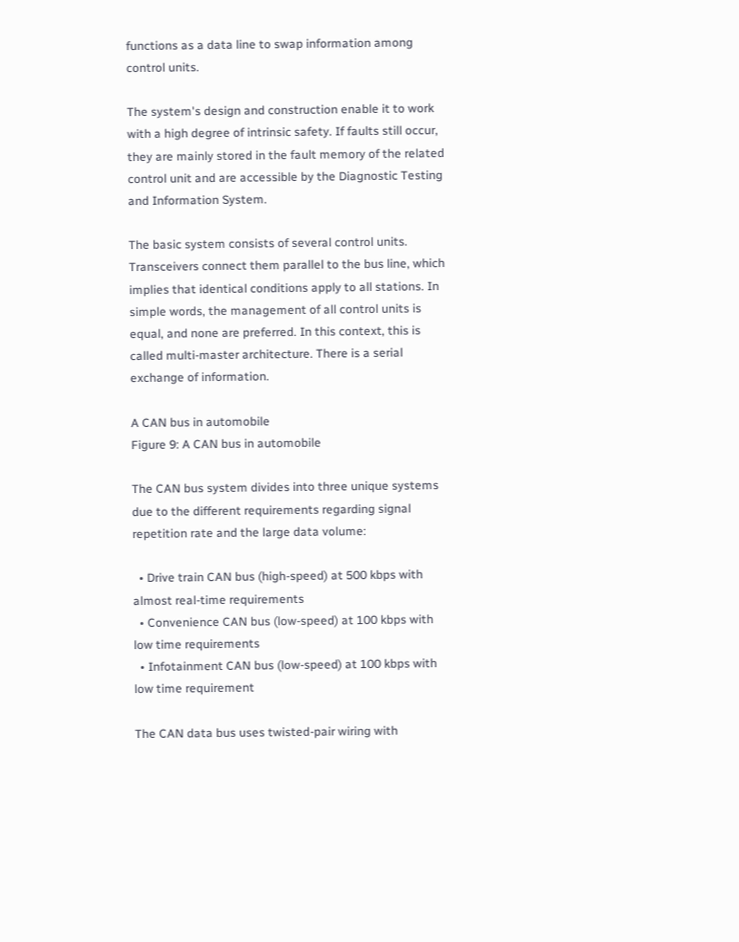functions as a data line to swap information among control units.

The system's design and construction enable it to work with a high degree of intrinsic safety. If faults still occur, they are mainly stored in the fault memory of the related control unit and are accessible by the Diagnostic Testing and Information System.

The basic system consists of several control units. Transceivers connect them parallel to the bus line, which implies that identical conditions apply to all stations. In simple words, the management of all control units is equal, and none are preferred. In this context, this is called multi-master architecture. There is a serial exchange of information.

A CAN bus in automobile
Figure 9: A CAN bus in automobile

The CAN bus system divides into three unique systems due to the different requirements regarding signal repetition rate and the large data volume:

  • Drive train CAN bus (high-speed) at 500 kbps with almost real-time requirements
  • Convenience CAN bus (low-speed) at 100 kbps with low time requirements
  • Infotainment CAN bus (low-speed) at 100 kbps with low time requirement

The CAN data bus uses twisted-pair wiring with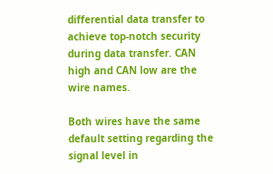differential data transfer to achieve top-notch security during data transfer. CAN high and CAN low are the wire names.

Both wires have the same default setting regarding the signal level in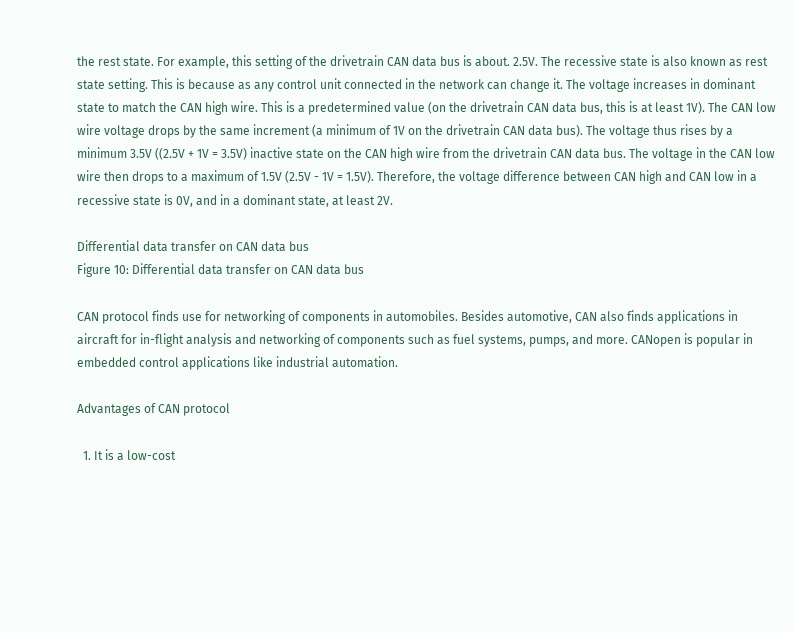the rest state. For example, this setting of the drivetrain CAN data bus is about. 2.5V. The recessive state is also known as rest state setting. This is because as any control unit connected in the network can change it. The voltage increases in dominant state to match the CAN high wire. This is a predetermined value (on the drivetrain CAN data bus, this is at least 1V). The CAN low wire voltage drops by the same increment (a minimum of 1V on the drivetrain CAN data bus). The voltage thus rises by a minimum 3.5V ((2.5V + 1V = 3.5V) inactive state on the CAN high wire from the drivetrain CAN data bus. The voltage in the CAN low wire then drops to a maximum of 1.5V (2.5V - 1V = 1.5V). Therefore, the voltage difference between CAN high and CAN low in a recessive state is 0V, and in a dominant state, at least 2V.

Differential data transfer on CAN data bus
Figure 10: Differential data transfer on CAN data bus

CAN protocol finds use for networking of components in automobiles. Besides automotive, CAN also finds applications in aircraft for in-flight analysis and networking of components such as fuel systems, pumps, and more. CANopen is popular in embedded control applications like industrial automation.

Advantages of CAN protocol

  1. It is a low-cost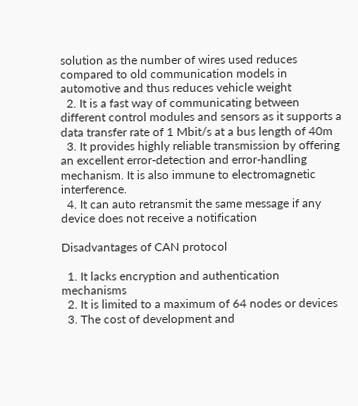solution as the number of wires used reduces compared to old communication models in automotive and thus reduces vehicle weight
  2. It is a fast way of communicating between different control modules and sensors as it supports a data transfer rate of 1 Mbit/s at a bus length of 40m
  3. It provides highly reliable transmission by offering an excellent error-detection and error-handling mechanism. It is also immune to electromagnetic interference.
  4. It can auto retransmit the same message if any device does not receive a notification

Disadvantages of CAN protocol

  1. It lacks encryption and authentication mechanisms
  2. It is limited to a maximum of 64 nodes or devices
  3. The cost of development and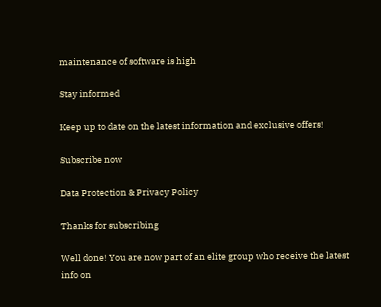maintenance of software is high

Stay informed

Keep up to date on the latest information and exclusive offers!

Subscribe now

Data Protection & Privacy Policy

Thanks for subscribing

Well done! You are now part of an elite group who receive the latest info on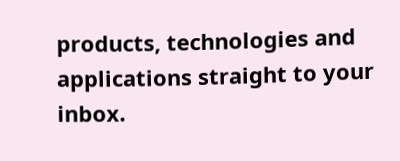products, technologies and applications straight to your inbox.